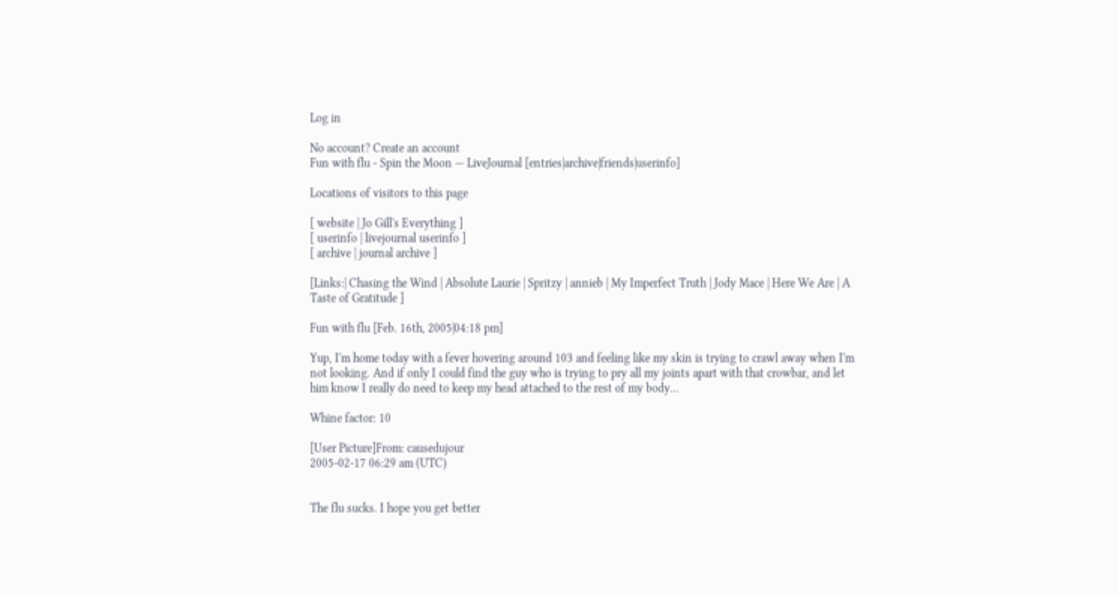Log in

No account? Create an account
Fun with flu - Spin the Moon — LiveJournal [entries|archive|friends|userinfo]

Locations of visitors to this page

[ website | Jo Gill's Everything ]
[ userinfo | livejournal userinfo ]
[ archive | journal archive ]

[Links:| Chasing the Wind | Absolute Laurie | Spritzy | annieb | My Imperfect Truth | Jody Mace | Here We Are | A Taste of Gratitude ]

Fun with flu [Feb. 16th, 2005|04:18 pm]

Yup, I'm home today with a fever hovering around 103 and feeling like my skin is trying to crawl away when I'm not looking. And if only I could find the guy who is trying to pry all my joints apart with that crowbar, and let him know I really do need to keep my head attached to the rest of my body...

Whine factor: 10

[User Picture]From: causedujour
2005-02-17 06:29 am (UTC)


The flu sucks. I hope you get better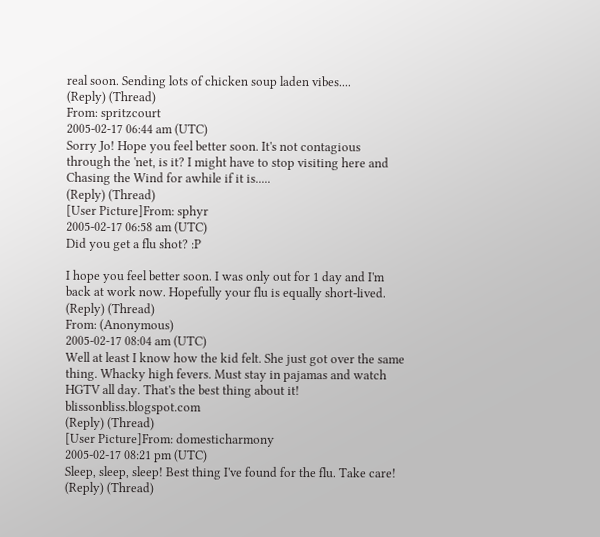real soon. Sending lots of chicken soup laden vibes....
(Reply) (Thread)
From: spritzcourt
2005-02-17 06:44 am (UTC)
Sorry Jo! Hope you feel better soon. It's not contagious through the 'net, is it? I might have to stop visiting here and Chasing the Wind for awhile if it is.....
(Reply) (Thread)
[User Picture]From: sphyr
2005-02-17 06:58 am (UTC)
Did you get a flu shot? :P

I hope you feel better soon. I was only out for 1 day and I'm back at work now. Hopefully your flu is equally short-lived.
(Reply) (Thread)
From: (Anonymous)
2005-02-17 08:04 am (UTC)
Well at least I know how the kid felt. She just got over the same thing. Whacky high fevers. Must stay in pajamas and watch HGTV all day. That's the best thing about it! blissonbliss.blogspot.com
(Reply) (Thread)
[User Picture]From: domesticharmony
2005-02-17 08:21 pm (UTC)
Sleep, sleep, sleep! Best thing I've found for the flu. Take care!
(Reply) (Thread)